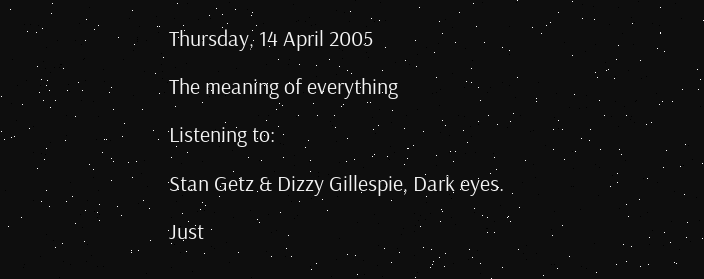Thursday, 14 April 2005

The meaning of everything

Listening to:

Stan Getz & Dizzy Gillespie, Dark eyes.

Just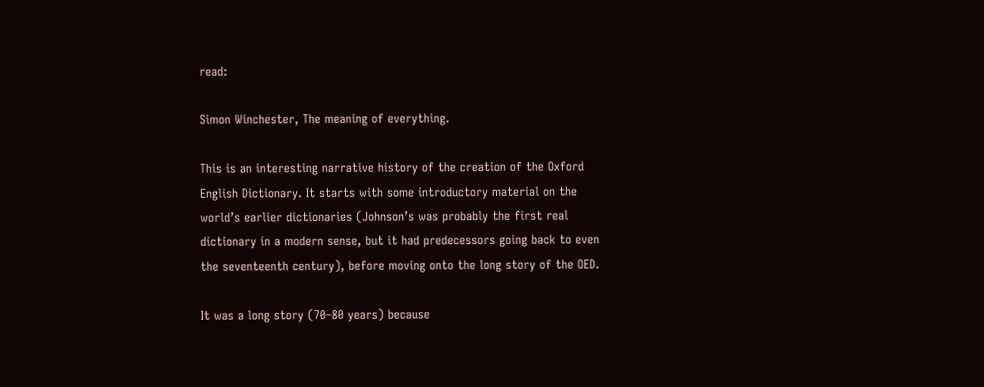read:

Simon Winchester, The meaning of everything.

This is an interesting narrative history of the creation of the Oxford English Dictionary. It starts with some introductory material on the world’s earlier dictionaries (Johnson’s was probably the first real dictionary in a modern sense, but it had predecessors going back to even the seventeenth century), before moving onto the long story of the OED.

It was a long story (70–80 years) because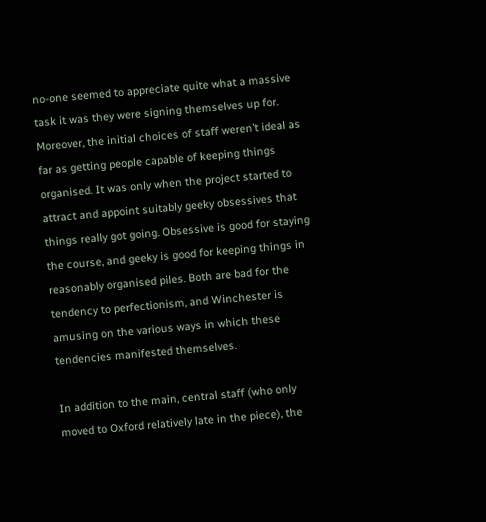no-one seemed to appreciate quite what a massive task it was they were signing themselves up for. Moreover, the initial choices of staff weren’t ideal as far as getting people capable of keeping things organised. It was only when the project started to attract and appoint suitably geeky obsessives that things really got going. Obsessive is good for staying the course, and geeky is good for keeping things in reasonably organised piles. Both are bad for the tendency to perfectionism, and Winchester is amusing on the various ways in which these tendencies manifested themselves.

In addition to the main, central staff (who only moved to Oxford relatively late in the piece), the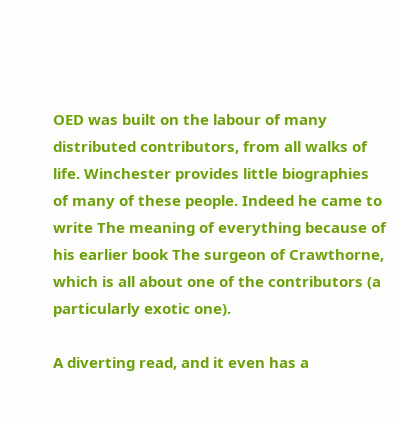OED was built on the labour of many distributed contributors, from all walks of life. Winchester provides little biographies of many of these people. Indeed he came to write The meaning of everything because of his earlier book The surgeon of Crawthorne, which is all about one of the contributors (a particularly exotic one).

A diverting read, and it even has a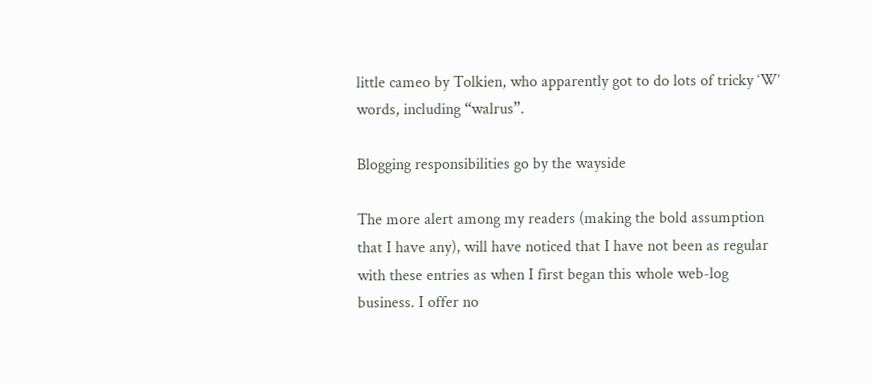little cameo by Tolkien, who apparently got to do lots of tricky ‘W’ words, including “walrus”.

Blogging responsibilities go by the wayside

The more alert among my readers (making the bold assumption that I have any), will have noticed that I have not been as regular with these entries as when I first began this whole web-log business. I offer no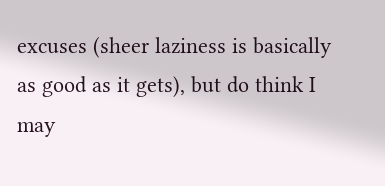excuses (sheer laziness is basically as good as it gets), but do think I may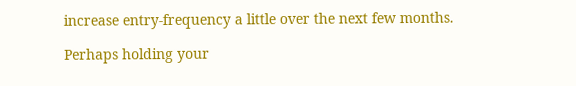increase entry-frequency a little over the next few months.

Perhaps holding your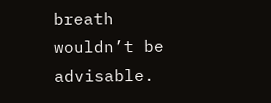breath wouldn’t be advisable.